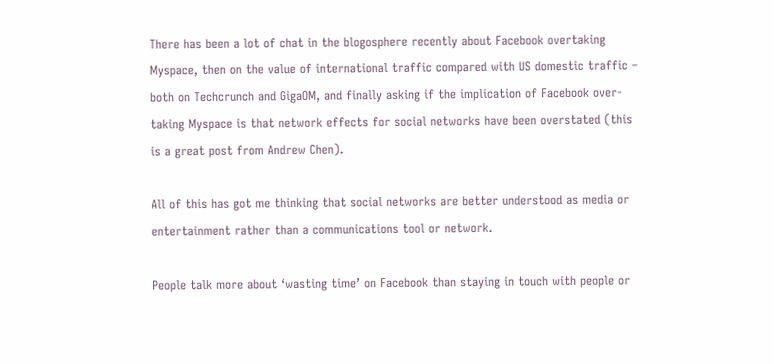There has been a lot of chat in the blogosphere recently about Facebook overtaking Myspace, then on the value of international traffic compared with US domestic traffic – both on Techcrunch and GigaOM, and finally asking if the implication of Facebook over-taking Myspace is that network effects for social networks have been overstated (this is a great post from Andrew Chen).

All of this has got me thinking that social networks are better understood as media or entertainment rather than a communications tool or network.

People talk more about ‘wasting time’ on Facebook than staying in touch with people or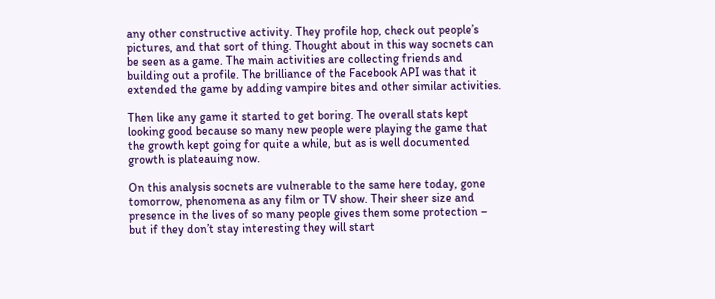any other constructive activity. They profile hop, check out people’s pictures, and that sort of thing. Thought about in this way socnets can be seen as a game. The main activities are collecting friends and building out a profile. The brilliance of the Facebook API was that it extended the game by adding vampire bites and other similar activities.

Then like any game it started to get boring. The overall stats kept looking good because so many new people were playing the game that the growth kept going for quite a while, but as is well documented growth is plateauing now.

On this analysis socnets are vulnerable to the same here today, gone tomorrow, phenomena as any film or TV show. Their sheer size and presence in the lives of so many people gives them some protection – but if they don’t stay interesting they will start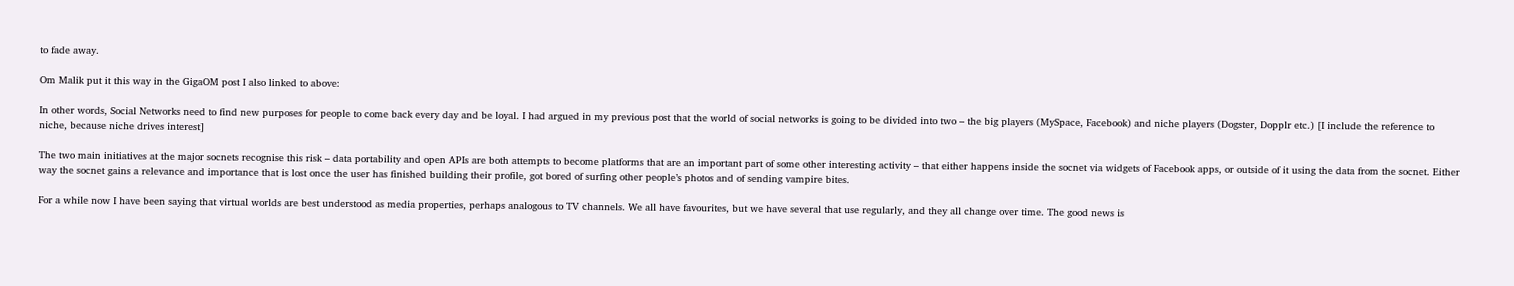to fade away.

Om Malik put it this way in the GigaOM post I also linked to above:

In other words, Social Networks need to find new purposes for people to come back every day and be loyal. I had argued in my previous post that the world of social networks is going to be divided into two – the big players (MySpace, Facebook) and niche players (Dogster, Dopplr etc.) [I include the reference to niche, because niche drives interest]

The two main initiatives at the major socnets recognise this risk – data portability and open APIs are both attempts to become platforms that are an important part of some other interesting activity – that either happens inside the socnet via widgets of Facebook apps, or outside of it using the data from the socnet. Either way the socnet gains a relevance and importance that is lost once the user has finished building their profile, got bored of surfing other people’s photos and of sending vampire bites.

For a while now I have been saying that virtual worlds are best understood as media properties, perhaps analogous to TV channels. We all have favourites, but we have several that use regularly, and they all change over time. The good news is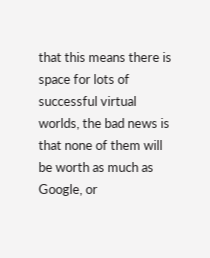that this means there is space for lots of successful virtual worlds, the bad news is that none of them will be worth as much as Google, or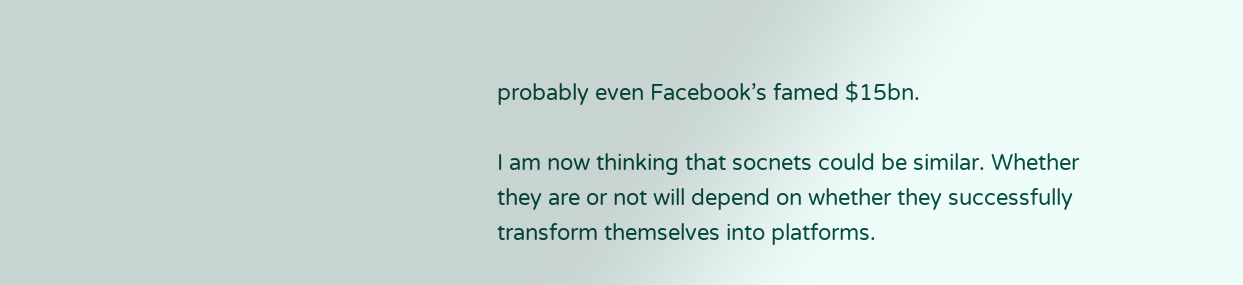probably even Facebook’s famed $15bn.

I am now thinking that socnets could be similar. Whether they are or not will depend on whether they successfully transform themselves into platforms.